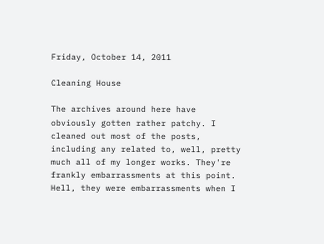Friday, October 14, 2011

Cleaning House

The archives around here have obviously gotten rather patchy. I cleaned out most of the posts, including any related to, well, pretty much all of my longer works. They're frankly embarrassments at this point. Hell, they were embarrassments when I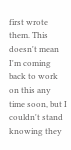first wrote them. This doesn't mean I'm coming back to work on this any time soon, but I couldn't stand knowing they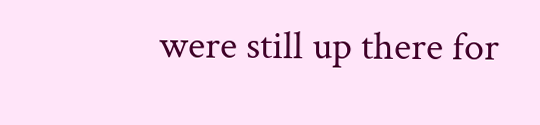were still up there for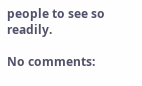people to see so readily.

No comments: